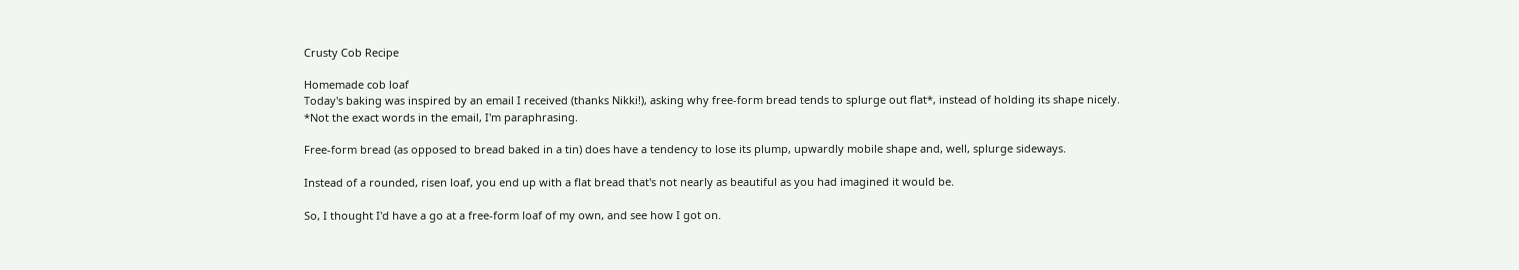Crusty Cob Recipe

Homemade cob loaf
Today's baking was inspired by an email I received (thanks Nikki!), asking why free-form bread tends to splurge out flat*, instead of holding its shape nicely.
*Not the exact words in the email, I'm paraphrasing.

Free-form bread (as opposed to bread baked in a tin) does have a tendency to lose its plump, upwardly mobile shape and, well, splurge sideways.

Instead of a rounded, risen loaf, you end up with a flat bread that's not nearly as beautiful as you had imagined it would be.

So, I thought I'd have a go at a free-form loaf of my own, and see how I got on.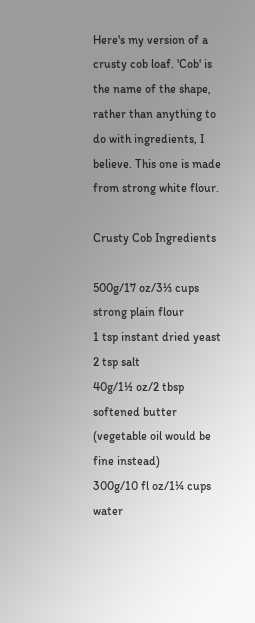Here's my version of a crusty cob loaf. 'Cob' is the name of the shape, rather than anything to do with ingredients, I believe. This one is made from strong white flour.

Crusty Cob Ingredients

500g/17 oz/3⅓ cups strong plain flour
1 tsp instant dried yeast
2 tsp salt
40g/1½ oz/2 tbsp softened butter (vegetable oil would be fine instead)
300g/10 fl oz/1¼ cups water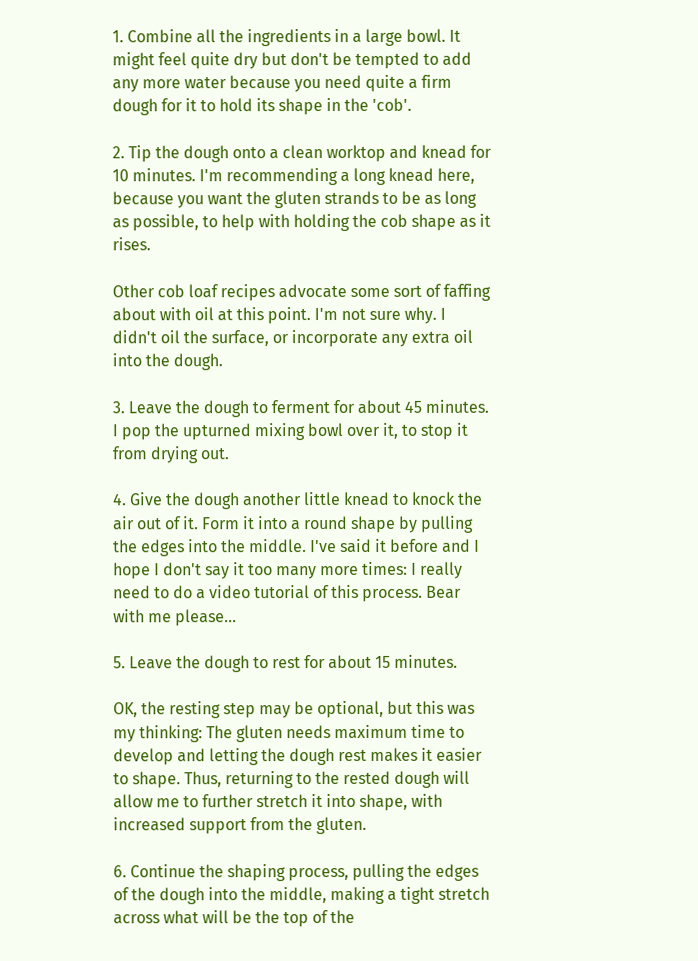1. Combine all the ingredients in a large bowl. It might feel quite dry but don't be tempted to add any more water because you need quite a firm dough for it to hold its shape in the 'cob'.

2. Tip the dough onto a clean worktop and knead for 10 minutes. I'm recommending a long knead here, because you want the gluten strands to be as long as possible, to help with holding the cob shape as it rises.

Other cob loaf recipes advocate some sort of faffing about with oil at this point. I'm not sure why. I didn't oil the surface, or incorporate any extra oil into the dough.

3. Leave the dough to ferment for about 45 minutes. I pop the upturned mixing bowl over it, to stop it from drying out.

4. Give the dough another little knead to knock the air out of it. Form it into a round shape by pulling the edges into the middle. I've said it before and I hope I don't say it too many more times: I really need to do a video tutorial of this process. Bear with me please...

5. Leave the dough to rest for about 15 minutes.

OK, the resting step may be optional, but this was my thinking: The gluten needs maximum time to develop and letting the dough rest makes it easier to shape. Thus, returning to the rested dough will allow me to further stretch it into shape, with increased support from the gluten.

6. Continue the shaping process, pulling the edges of the dough into the middle, making a tight stretch across what will be the top of the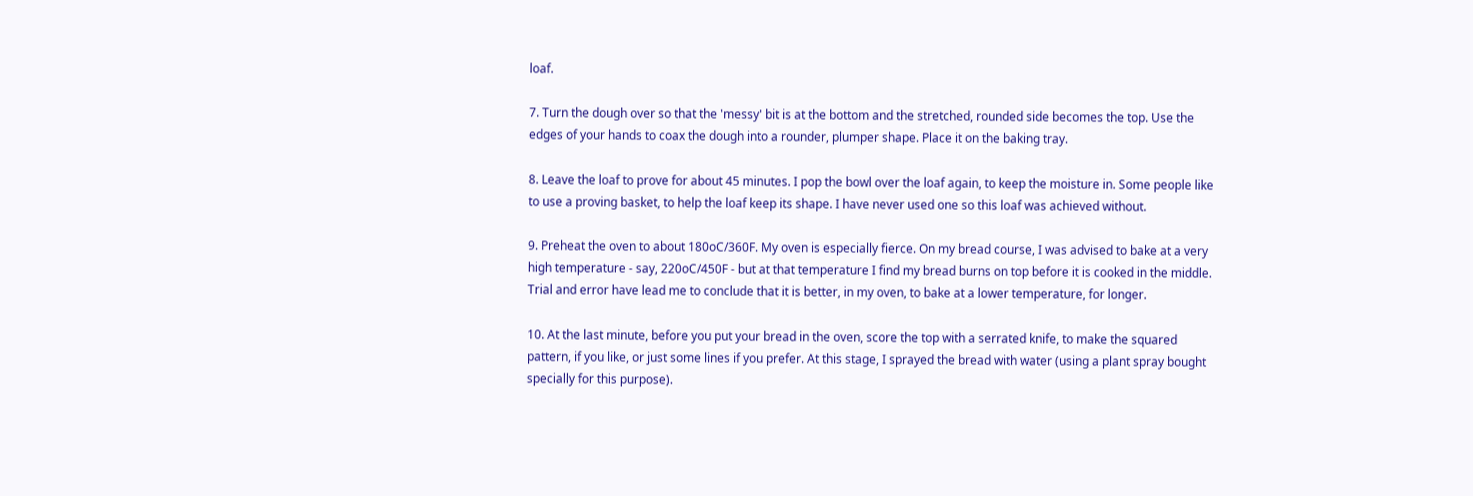loaf.

7. Turn the dough over so that the 'messy' bit is at the bottom and the stretched, rounded side becomes the top. Use the edges of your hands to coax the dough into a rounder, plumper shape. Place it on the baking tray.

8. Leave the loaf to prove for about 45 minutes. I pop the bowl over the loaf again, to keep the moisture in. Some people like to use a proving basket, to help the loaf keep its shape. I have never used one so this loaf was achieved without.

9. Preheat the oven to about 180oC/360F. My oven is especially fierce. On my bread course, I was advised to bake at a very high temperature - say, 220oC/450F - but at that temperature I find my bread burns on top before it is cooked in the middle. Trial and error have lead me to conclude that it is better, in my oven, to bake at a lower temperature, for longer.

10. At the last minute, before you put your bread in the oven, score the top with a serrated knife, to make the squared pattern, if you like, or just some lines if you prefer. At this stage, I sprayed the bread with water (using a plant spray bought specially for this purpose).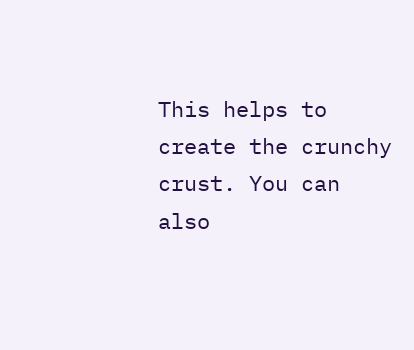This helps to create the crunchy crust. You can also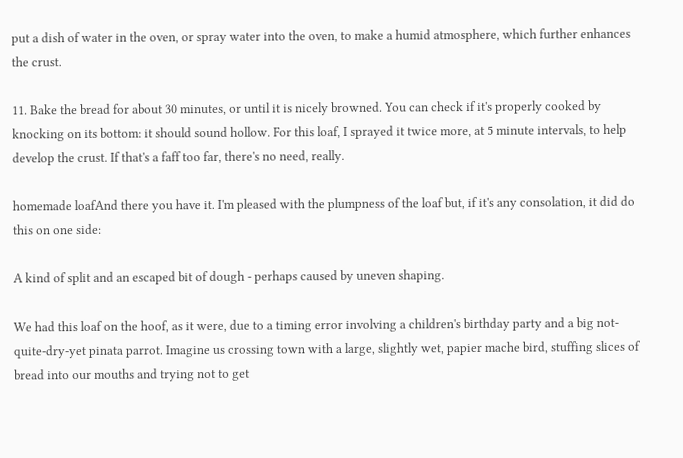put a dish of water in the oven, or spray water into the oven, to make a humid atmosphere, which further enhances the crust.

11. Bake the bread for about 30 minutes, or until it is nicely browned. You can check if it's properly cooked by knocking on its bottom: it should sound hollow. For this loaf, I sprayed it twice more, at 5 minute intervals, to help develop the crust. If that's a faff too far, there's no need, really.

homemade loafAnd there you have it. I'm pleased with the plumpness of the loaf but, if it's any consolation, it did do this on one side:

A kind of split and an escaped bit of dough - perhaps caused by uneven shaping.

We had this loaf on the hoof, as it were, due to a timing error involving a children's birthday party and a big not-quite-dry-yet pinata parrot. Imagine us crossing town with a large, slightly wet, papier mache bird, stuffing slices of bread into our mouths and trying not to get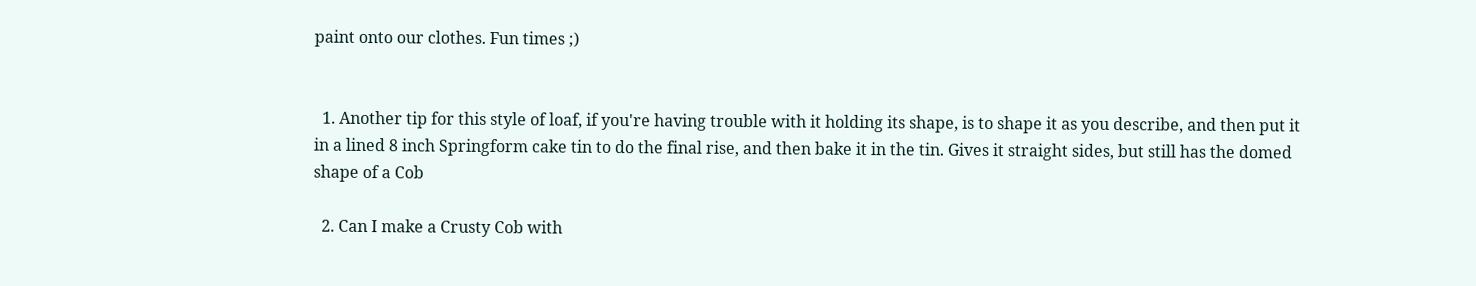paint onto our clothes. Fun times ;)


  1. Another tip for this style of loaf, if you're having trouble with it holding its shape, is to shape it as you describe, and then put it in a lined 8 inch Springform cake tin to do the final rise, and then bake it in the tin. Gives it straight sides, but still has the domed shape of a Cob

  2. Can I make a Crusty Cob with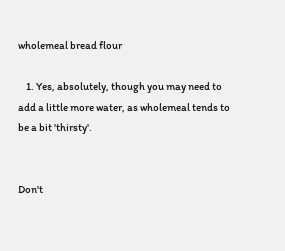wholemeal bread flour

    1. Yes, absolutely, though you may need to add a little more water, as wholemeal tends to be a bit 'thirsty'.


Don't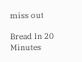miss out

Bread In 20 Minutes